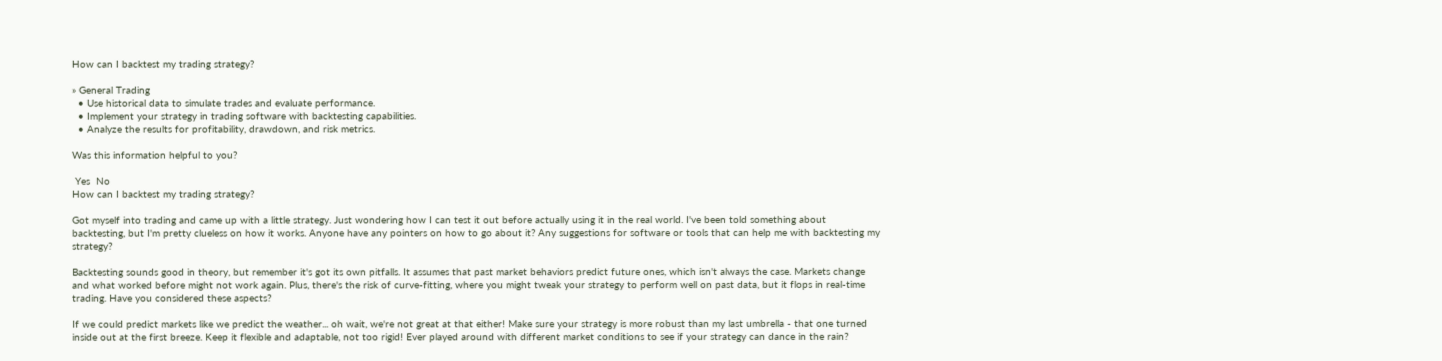How can I backtest my trading strategy?

» General Trading
  • Use historical data to simulate trades and evaluate performance.
  • Implement your strategy in trading software with backtesting capabilities.
  • Analyze the results for profitability, drawdown, and risk metrics.

Was this information helpful to you?

 Yes  No
How can I backtest my trading strategy?

Got myself into trading and came up with a little strategy. Just wondering how I can test it out before actually using it in the real world. I've been told something about backtesting, but I'm pretty clueless on how it works. Anyone have any pointers on how to go about it? Any suggestions for software or tools that can help me with backtesting my strategy?

Backtesting sounds good in theory, but remember it's got its own pitfalls. It assumes that past market behaviors predict future ones, which isn't always the case. Markets change and what worked before might not work again. Plus, there's the risk of curve-fitting, where you might tweak your strategy to perform well on past data, but it flops in real-time trading. Have you considered these aspects?

If we could predict markets like we predict the weather... oh wait, we're not great at that either! Make sure your strategy is more robust than my last umbrella - that one turned inside out at the first breeze. Keep it flexible and adaptable, not too rigid! Ever played around with different market conditions to see if your strategy can dance in the rain?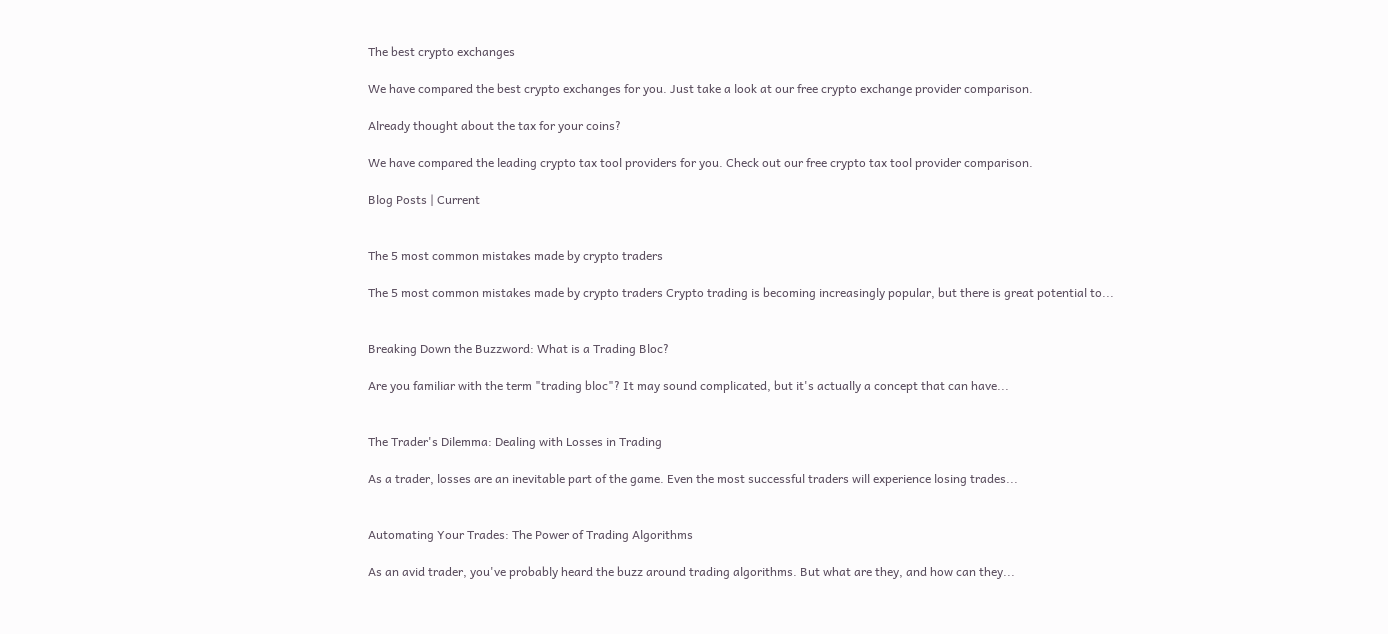The best crypto exchanges

We have compared the best crypto exchanges for you. Just take a look at our free crypto exchange provider comparison.

Already thought about the tax for your coins?

We have compared the leading crypto tax tool providers for you. Check out our free crypto tax tool provider comparison.

Blog Posts | Current


The 5 most common mistakes made by crypto traders

The 5 most common mistakes made by crypto traders Crypto trading is becoming increasingly popular, but there is great potential to...


Breaking Down the Buzzword: What is a Trading Bloc?

Are you familiar with the term "trading bloc"? It may sound complicated, but it's actually a concept that can have...


The Trader's Dilemma: Dealing with Losses in Trading

As a trader, losses are an inevitable part of the game. Even the most successful traders will experience losing trades...


Automating Your Trades: The Power of Trading Algorithms

As an avid trader, you've probably heard the buzz around trading algorithms. But what are they, and how can they...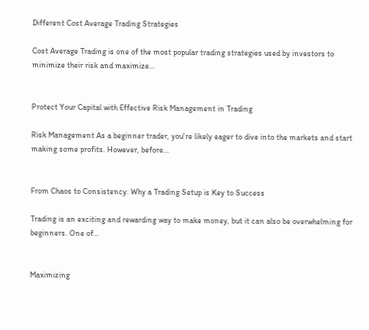Different Cost Average Trading Strategies

Cost Average Trading is one of the most popular trading strategies used by investors to minimize their risk and maximize...


Protect Your Capital with Effective Risk Management in Trading

Risk Management As a beginner trader, you're likely eager to dive into the markets and start making some profits. However, before...


From Chaos to Consistency: Why a Trading Setup is Key to Success

Trading is an exciting and rewarding way to make money, but it can also be overwhelming for beginners. One of...


Maximizing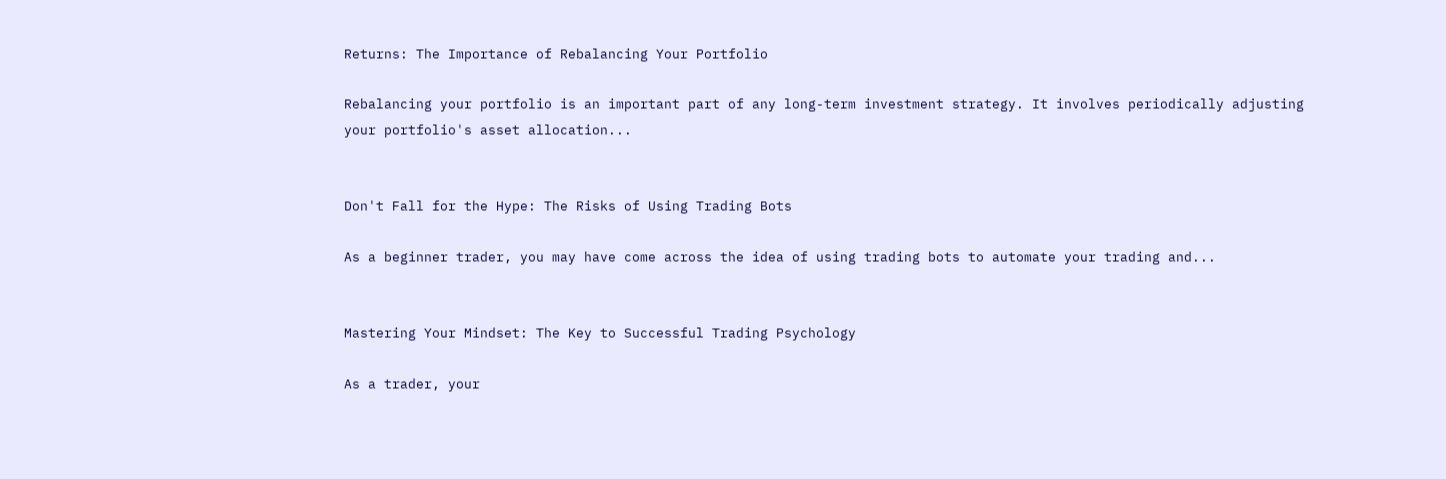Returns: The Importance of Rebalancing Your Portfolio

Rebalancing your portfolio is an important part of any long-term investment strategy. It involves periodically adjusting your portfolio's asset allocation...


Don't Fall for the Hype: The Risks of Using Trading Bots

As a beginner trader, you may have come across the idea of using trading bots to automate your trading and...


Mastering Your Mindset: The Key to Successful Trading Psychology

As a trader, your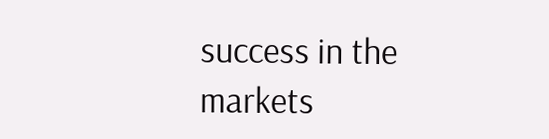success in the markets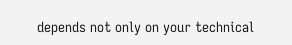depends not only on your technical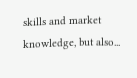skills and market knowledge, but also...